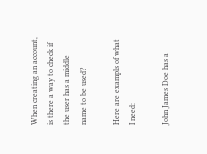When creating an account, is there a way to check if the user has a middle name to be used?

Here are exampls of what I need:

John James Doe has a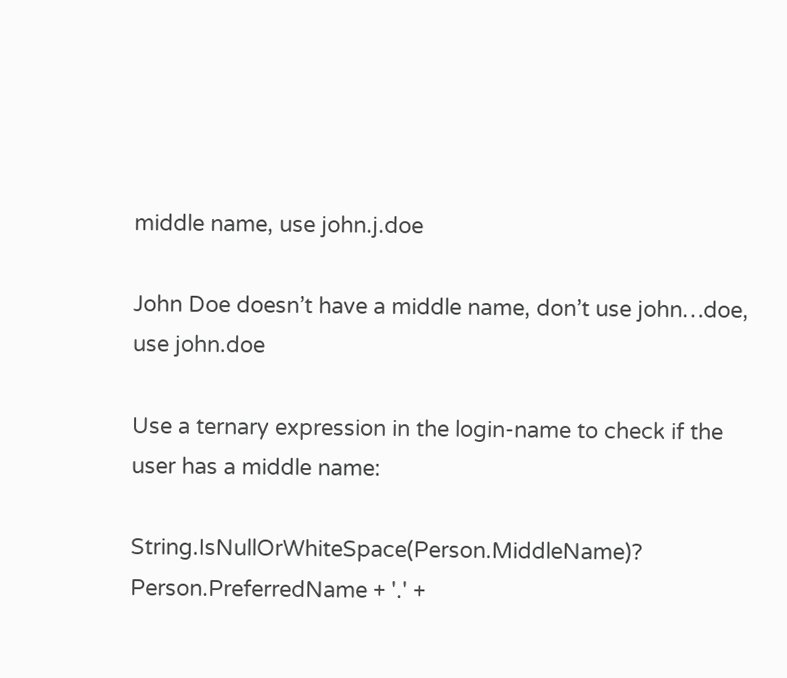middle name, use john.j.doe

John Doe doesn’t have a middle name, don’t use john…doe, use john.doe

Use a ternary expression in the login-name to check if the user has a middle name:

String.IsNullOrWhiteSpace(Person.MiddleName)? Person.PreferredName + '.' +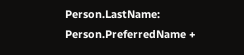Person.LastName: Person.PreferredName +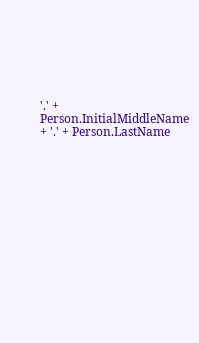'.' + Person.InitialMiddleName + '.' + Person.LastName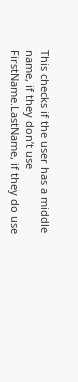This checks if the user has a middle name, if they don’t use FirstName.LastName, if they do use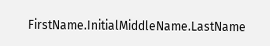FirstName.InitialMiddleName.LastName